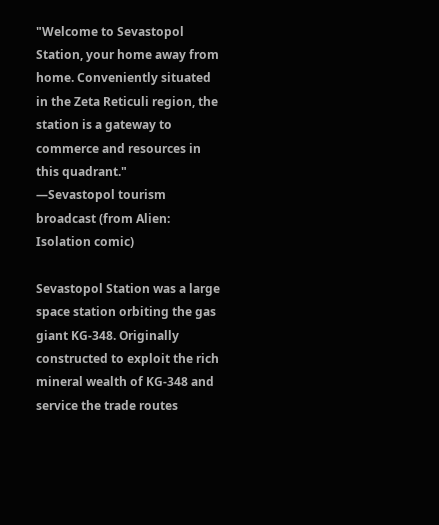"Welcome to Sevastopol Station, your home away from home. Conveniently situated in the Zeta Reticuli region, the station is a gateway to commerce and resources in this quadrant."
―Sevastopol tourism broadcast (from Alien: Isolation comic)

Sevastopol Station was a large space station orbiting the gas giant KG-348. Originally constructed to exploit the rich mineral wealth of KG-348 and service the trade routes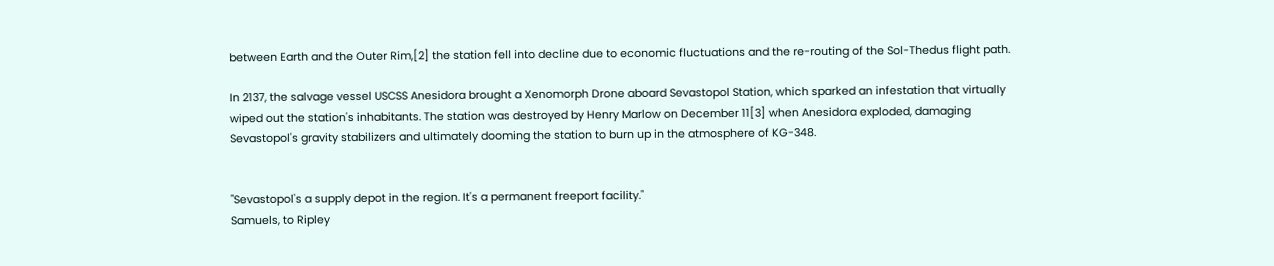between Earth and the Outer Rim,[2] the station fell into decline due to economic fluctuations and the re-routing of the Sol-Thedus flight path.

In 2137, the salvage vessel USCSS Anesidora brought a Xenomorph Drone aboard Sevastopol Station, which sparked an infestation that virtually wiped out the station's inhabitants. The station was destroyed by Henry Marlow on December 11[3] when Anesidora exploded, damaging Sevastopol's gravity stabilizers and ultimately dooming the station to burn up in the atmosphere of KG-348.


"Sevastopol's a supply depot in the region. It's a permanent freeport facility."
Samuels, to Ripley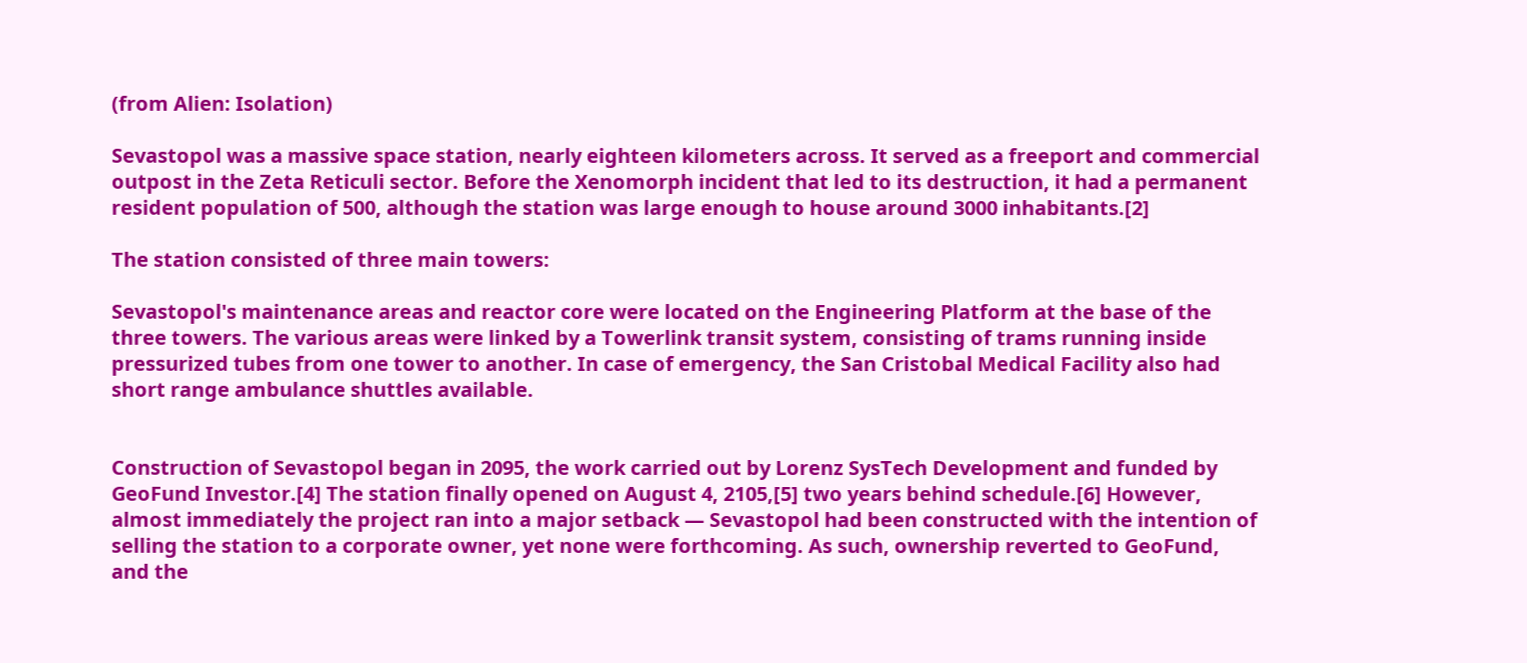(from Alien: Isolation)

Sevastopol was a massive space station, nearly eighteen kilometers across. It served as a freeport and commercial outpost in the Zeta Reticuli sector. Before the Xenomorph incident that led to its destruction, it had a permanent resident population of 500, although the station was large enough to house around 3000 inhabitants.[2]

The station consisted of three main towers:

Sevastopol's maintenance areas and reactor core were located on the Engineering Platform at the base of the three towers. The various areas were linked by a Towerlink transit system, consisting of trams running inside pressurized tubes from one tower to another. In case of emergency, the San Cristobal Medical Facility also had short range ambulance shuttles available.


Construction of Sevastopol began in 2095, the work carried out by Lorenz SysTech Development and funded by GeoFund Investor.[4] The station finally opened on August 4, 2105,[5] two years behind schedule.[6] However, almost immediately the project ran into a major setback — Sevastopol had been constructed with the intention of selling the station to a corporate owner, yet none were forthcoming. As such, ownership reverted to GeoFund, and the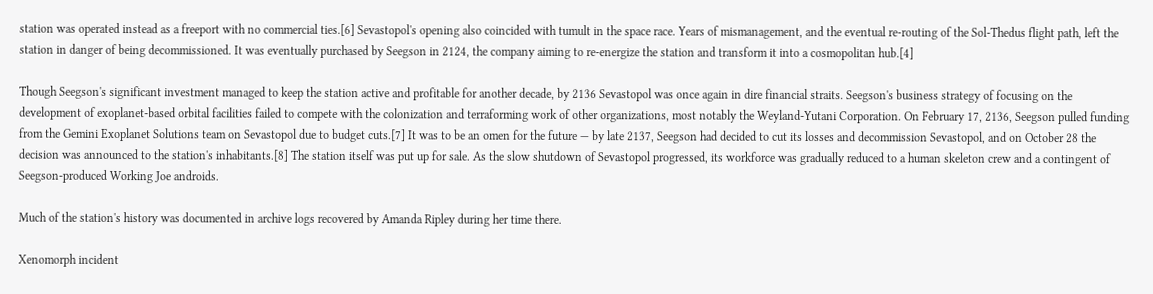station was operated instead as a freeport with no commercial ties.[6] Sevastopol's opening also coincided with tumult in the space race. Years of mismanagement, and the eventual re-routing of the Sol-Thedus flight path, left the station in danger of being decommissioned. It was eventually purchased by Seegson in 2124, the company aiming to re-energize the station and transform it into a cosmopolitan hub.[4]

Though Seegson's significant investment managed to keep the station active and profitable for another decade, by 2136 Sevastopol was once again in dire financial straits. Seegson's business strategy of focusing on the development of exoplanet-based orbital facilities failed to compete with the colonization and terraforming work of other organizations, most notably the Weyland-Yutani Corporation. On February 17, 2136, Seegson pulled funding from the Gemini Exoplanet Solutions team on Sevastopol due to budget cuts.[7] It was to be an omen for the future — by late 2137, Seegson had decided to cut its losses and decommission Sevastopol, and on October 28 the decision was announced to the station's inhabitants.[8] The station itself was put up for sale. As the slow shutdown of Sevastopol progressed, its workforce was gradually reduced to a human skeleton crew and a contingent of Seegson-produced Working Joe androids.

Much of the station's history was documented in archive logs recovered by Amanda Ripley during her time there.

Xenomorph incident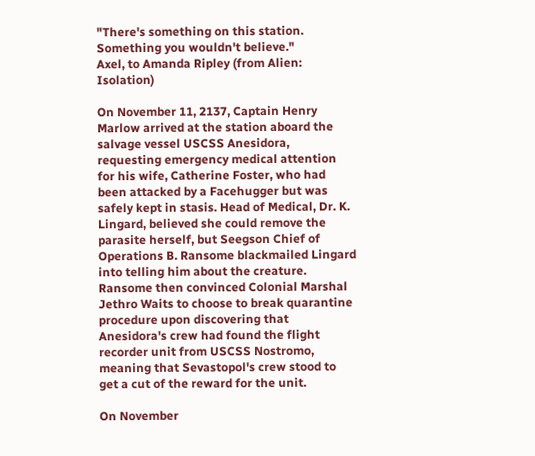"There's something on this station. Something you wouldn't believe."
Axel, to Amanda Ripley (from Alien: Isolation)

On November 11, 2137, Captain Henry Marlow arrived at the station aboard the salvage vessel USCSS Anesidora, requesting emergency medical attention for his wife, Catherine Foster, who had been attacked by a Facehugger but was safely kept in stasis. Head of Medical, Dr. K. Lingard, believed she could remove the parasite herself, but Seegson Chief of Operations B. Ransome blackmailed Lingard into telling him about the creature. Ransome then convinced Colonial Marshal Jethro Waits to choose to break quarantine procedure upon discovering that Anesidora's crew had found the flight recorder unit from USCSS Nostromo, meaning that Sevastopol's crew stood to get a cut of the reward for the unit.

On November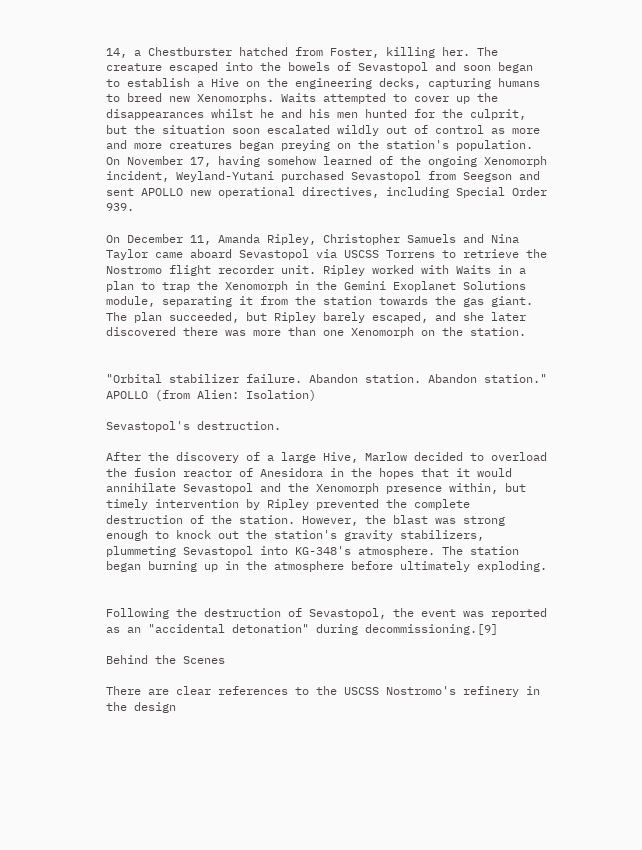14, a Chestburster hatched from Foster, killing her. The creature escaped into the bowels of Sevastopol and soon began to establish a Hive on the engineering decks, capturing humans to breed new Xenomorphs. Waits attempted to cover up the disappearances whilst he and his men hunted for the culprit, but the situation soon escalated wildly out of control as more and more creatures began preying on the station's population. On November 17, having somehow learned of the ongoing Xenomorph incident, Weyland-Yutani purchased Sevastopol from Seegson and sent APOLLO new operational directives, including Special Order 939.

On December 11, Amanda Ripley, Christopher Samuels and Nina Taylor came aboard Sevastopol via USCSS Torrens to retrieve the Nostromo flight recorder unit. Ripley worked with Waits in a plan to trap the Xenomorph in the Gemini Exoplanet Solutions module, separating it from the station towards the gas giant. The plan succeeded, but Ripley barely escaped, and she later discovered there was more than one Xenomorph on the station.


"Orbital stabilizer failure. Abandon station. Abandon station."
APOLLO (from Alien: Isolation)

Sevastopol's destruction.

After the discovery of a large Hive, Marlow decided to overload the fusion reactor of Anesidora in the hopes that it would annihilate Sevastopol and the Xenomorph presence within, but timely intervention by Ripley prevented the complete destruction of the station. However, the blast was strong enough to knock out the station's gravity stabilizers, plummeting Sevastopol into KG-348's atmosphere. The station began burning up in the atmosphere before ultimately exploding.


Following the destruction of Sevastopol, the event was reported as an "accidental detonation" during decommissioning.[9]

Behind the Scenes

There are clear references to the USCSS Nostromo's refinery in the design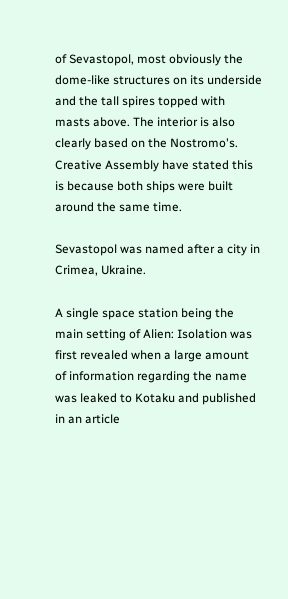of Sevastopol, most obviously the dome-like structures on its underside and the tall spires topped with masts above. The interior is also clearly based on the Nostromo's. Creative Assembly have stated this is because both ships were built around the same time.

Sevastopol was named after a city in Crimea, Ukraine.

A single space station being the main setting of Alien: Isolation was first revealed when a large amount of information regarding the name was leaked to Kotaku and published in an article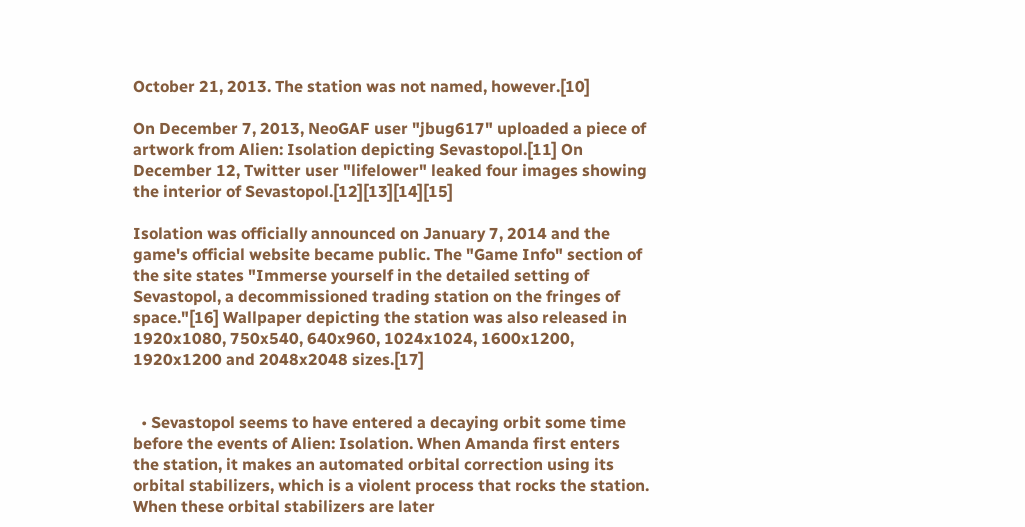October 21, 2013. The station was not named, however.[10]

On December 7, 2013, NeoGAF user "jbug617" uploaded a piece of artwork from Alien: Isolation depicting Sevastopol.[11] On December 12, Twitter user "lifelower" leaked four images showing the interior of Sevastopol.[12][13][14][15]

Isolation was officially announced on January 7, 2014 and the game's official website became public. The "Game Info" section of the site states "Immerse yourself in the detailed setting of Sevastopol, a decommissioned trading station on the fringes of space."[16] Wallpaper depicting the station was also released in 1920x1080, 750x540, 640x960, 1024x1024, 1600x1200, 1920x1200 and 2048x2048 sizes.[17]


  • Sevastopol seems to have entered a decaying orbit some time before the events of Alien: Isolation. When Amanda first enters the station, it makes an automated orbital correction using its orbital stabilizers, which is a violent process that rocks the station. When these orbital stabilizers are later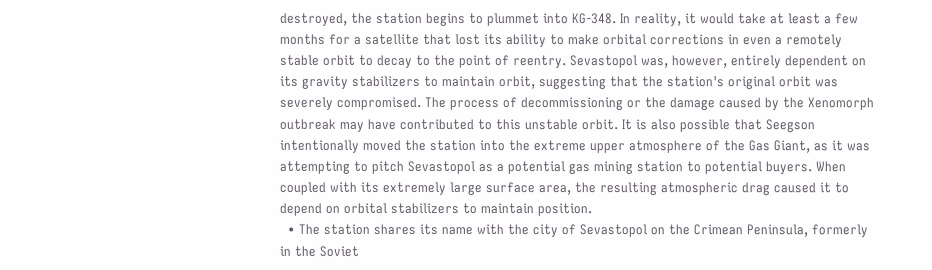destroyed, the station begins to plummet into KG-348. In reality, it would take at least a few months for a satellite that lost its ability to make orbital corrections in even a remotely stable orbit to decay to the point of reentry. Sevastopol was, however, entirely dependent on its gravity stabilizers to maintain orbit, suggesting that the station's original orbit was severely compromised. The process of decommissioning or the damage caused by the Xenomorph outbreak may have contributed to this unstable orbit. It is also possible that Seegson intentionally moved the station into the extreme upper atmosphere of the Gas Giant, as it was attempting to pitch Sevastopol as a potential gas mining station to potential buyers. When coupled with its extremely large surface area, the resulting atmospheric drag caused it to depend on orbital stabilizers to maintain position.
  • The station shares its name with the city of Sevastopol on the Crimean Peninsula, formerly in the Soviet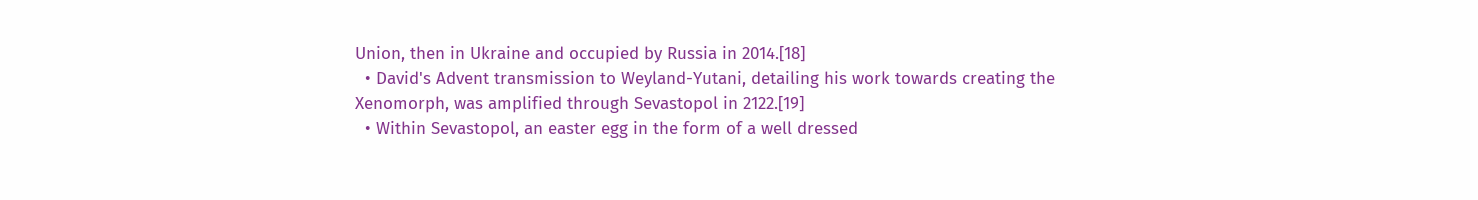Union, then in Ukraine and occupied by Russia in 2014.[18]
  • David's Advent transmission to Weyland-Yutani, detailing his work towards creating the Xenomorph, was amplified through Sevastopol in 2122.[19]
  • Within Sevastopol, an easter egg in the form of a well dressed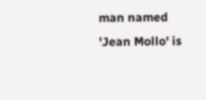man named 'Jean Mollo' is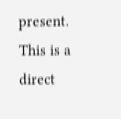present. This is a direct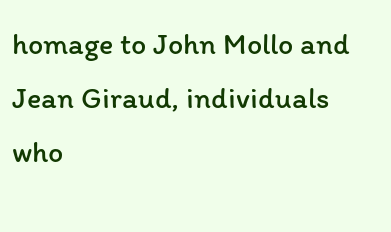homage to John Mollo and Jean Giraud, individuals who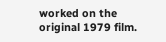worked on the original 1979 film.